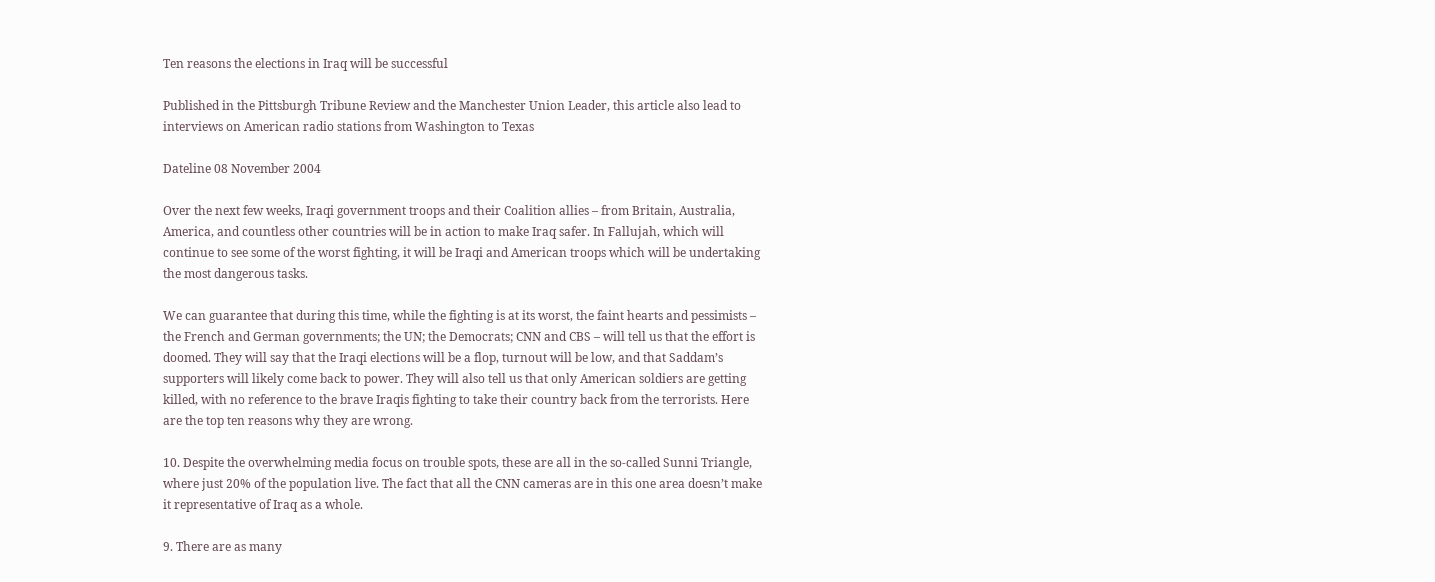Ten reasons the elections in Iraq will be successful

Published in the Pittsburgh Tribune Review and the Manchester Union Leader, this article also lead to interviews on American radio stations from Washington to Texas

Dateline 08 November 2004

Over the next few weeks, Iraqi government troops and their Coalition allies – from Britain, Australia, America, and countless other countries will be in action to make Iraq safer. In Fallujah, which will continue to see some of the worst fighting, it will be Iraqi and American troops which will be undertaking the most dangerous tasks.

We can guarantee that during this time, while the fighting is at its worst, the faint hearts and pessimists – the French and German governments; the UN; the Democrats; CNN and CBS – will tell us that the effort is doomed. They will say that the Iraqi elections will be a flop, turnout will be low, and that Saddam’s supporters will likely come back to power. They will also tell us that only American soldiers are getting killed, with no reference to the brave Iraqis fighting to take their country back from the terrorists. Here are the top ten reasons why they are wrong.

10. Despite the overwhelming media focus on trouble spots, these are all in the so-called Sunni Triangle, where just 20% of the population live. The fact that all the CNN cameras are in this one area doesn’t make it representative of Iraq as a whole.

9. There are as many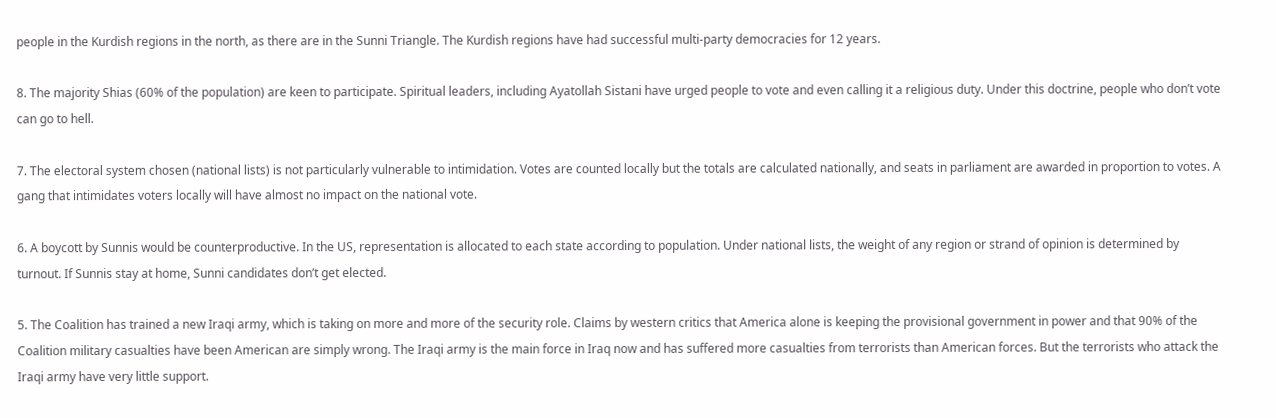people in the Kurdish regions in the north, as there are in the Sunni Triangle. The Kurdish regions have had successful multi-party democracies for 12 years.

8. The majority Shias (60% of the population) are keen to participate. Spiritual leaders, including Ayatollah Sistani have urged people to vote and even calling it a religious duty. Under this doctrine, people who don’t vote can go to hell.

7. The electoral system chosen (national lists) is not particularly vulnerable to intimidation. Votes are counted locally but the totals are calculated nationally, and seats in parliament are awarded in proportion to votes. A gang that intimidates voters locally will have almost no impact on the national vote.

6. A boycott by Sunnis would be counterproductive. In the US, representation is allocated to each state according to population. Under national lists, the weight of any region or strand of opinion is determined by turnout. If Sunnis stay at home, Sunni candidates don’t get elected.

5. The Coalition has trained a new Iraqi army, which is taking on more and more of the security role. Claims by western critics that America alone is keeping the provisional government in power and that 90% of the Coalition military casualties have been American are simply wrong. The Iraqi army is the main force in Iraq now and has suffered more casualties from terrorists than American forces. But the terrorists who attack the Iraqi army have very little support.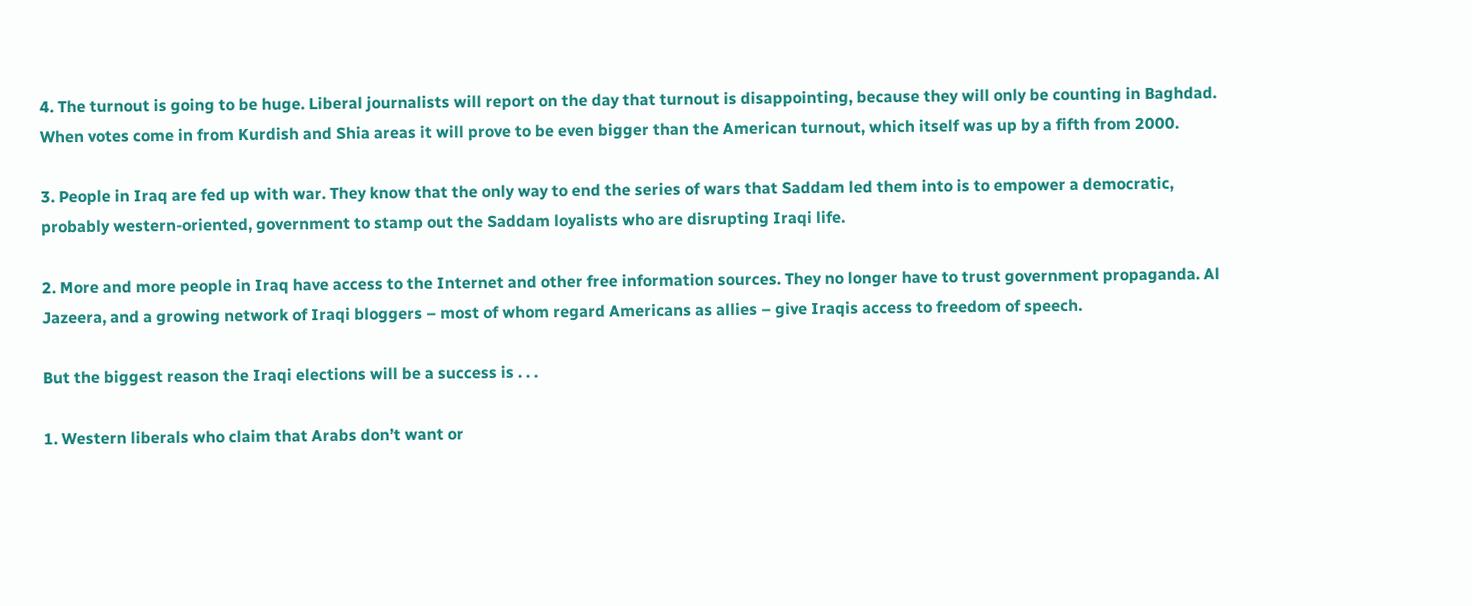4. The turnout is going to be huge. Liberal journalists will report on the day that turnout is disappointing, because they will only be counting in Baghdad. When votes come in from Kurdish and Shia areas it will prove to be even bigger than the American turnout, which itself was up by a fifth from 2000.

3. People in Iraq are fed up with war. They know that the only way to end the series of wars that Saddam led them into is to empower a democratic, probably western-oriented, government to stamp out the Saddam loyalists who are disrupting Iraqi life.

2. More and more people in Iraq have access to the Internet and other free information sources. They no longer have to trust government propaganda. Al Jazeera, and a growing network of Iraqi bloggers – most of whom regard Americans as allies – give Iraqis access to freedom of speech.

But the biggest reason the Iraqi elections will be a success is . . .

1. Western liberals who claim that Arabs don’t want or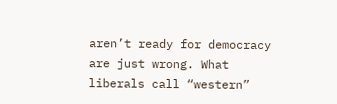aren’t ready for democracy are just wrong. What liberals call “western”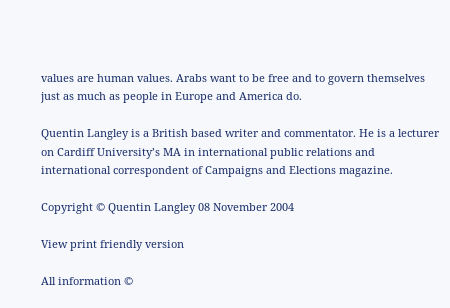values are human values. Arabs want to be free and to govern themselves just as much as people in Europe and America do.

Quentin Langley is a British based writer and commentator. He is a lecturer on Cardiff University’s MA in international public relations and international correspondent of Campaigns and Elections magazine.

Copyright © Quentin Langley 08 November 2004

View print friendly version

All information ©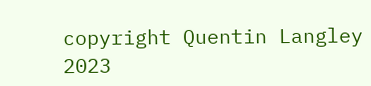copyright Quentin Langley 2023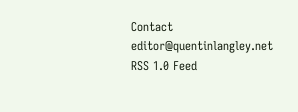Contact editor@quentinlangley.net
RSS 1.0 Feed